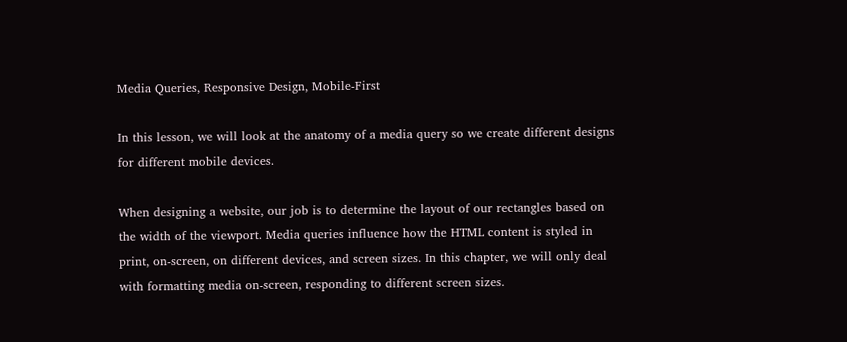Media Queries, Responsive Design, Mobile-First

In this lesson, we will look at the anatomy of a media query so we create different designs for different mobile devices.

When designing a website, our job is to determine the layout of our rectangles based on the width of the viewport. Media queries influence how the HTML content is styled in print, on-screen, on different devices, and screen sizes. In this chapter, we will only deal with formatting media on-screen, responding to different screen sizes.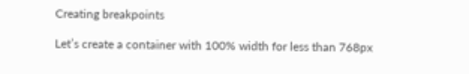Creating breakpoints

Let’s create a container with 100% width for less than 768px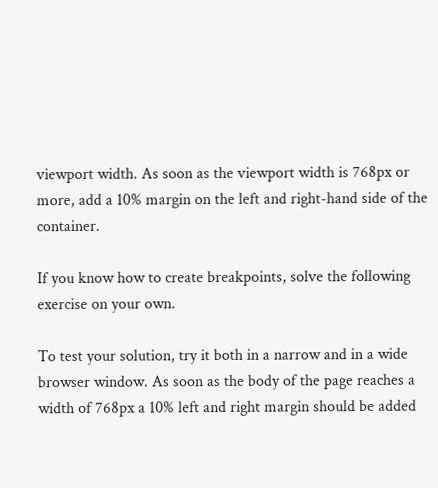viewport width. As soon as the viewport width is 768px or more, add a 10% margin on the left and right-hand side of the container.

If you know how to create breakpoints, solve the following exercise on your own.

To test your solution, try it both in a narrow and in a wide browser window. As soon as the body of the page reaches a width of 768px a 10% left and right margin should be added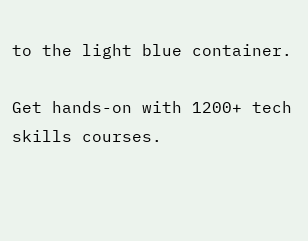to the light blue container.

Get hands-on with 1200+ tech skills courses.